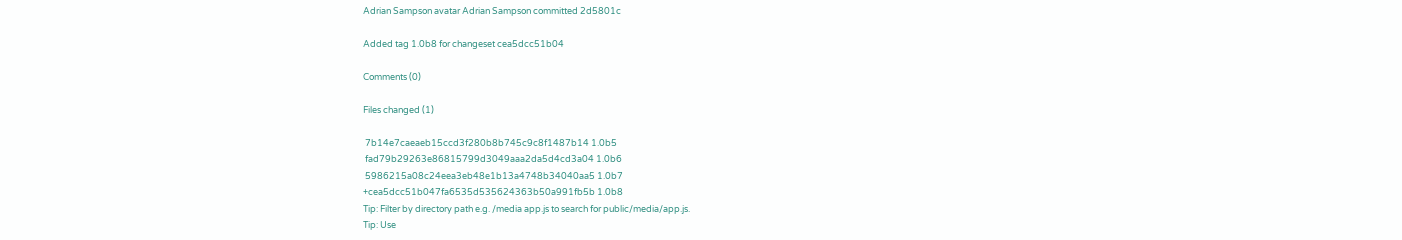Adrian Sampson avatar Adrian Sampson committed 2d5801c

Added tag 1.0b8 for changeset cea5dcc51b04

Comments (0)

Files changed (1)

 7b14e7caeaeb15ccd3f280b8b745c9c8f1487b14 1.0b5
 fad79b29263e86815799d3049aaa2da5d4cd3a04 1.0b6
 5986215a08c24eea3eb48e1b13a4748b34040aa5 1.0b7
+cea5dcc51b047fa6535d535624363b50a991fb5b 1.0b8
Tip: Filter by directory path e.g. /media app.js to search for public/media/app.js.
Tip: Use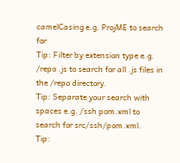camelCasing e.g. ProjME to search for
Tip: Filter by extension type e.g. /repo .js to search for all .js files in the /repo directory.
Tip: Separate your search with spaces e.g. /ssh pom.xml to search for src/ssh/pom.xml.
Tip: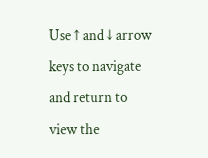Use ↑ and ↓ arrow keys to navigate and return to view the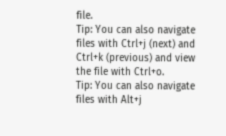file.
Tip: You can also navigate files with Ctrl+j (next) and Ctrl+k (previous) and view the file with Ctrl+o.
Tip: You can also navigate files with Alt+j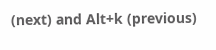(next) and Alt+k (previous)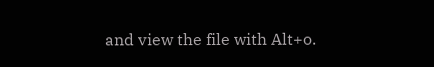and view the file with Alt+o.